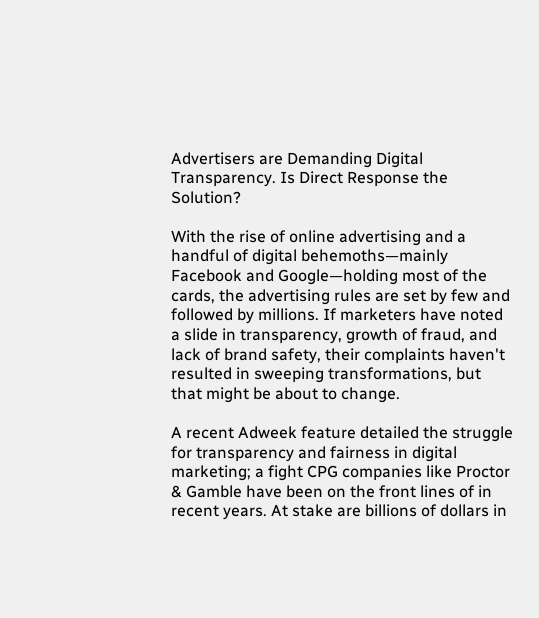Advertisers are Demanding Digital Transparency. Is Direct Response the Solution?

With the rise of online advertising and a handful of digital behemoths—mainly Facebook and Google—holding most of the cards, the advertising rules are set by few and followed by millions. If marketers have noted a slide in transparency, growth of fraud, and lack of brand safety, their complaints haven't resulted in sweeping transformations, but that might be about to change.

A recent Adweek feature detailed the struggle for transparency and fairness in digital marketing; a fight CPG companies like Proctor & Gamble have been on the front lines of in recent years. At stake are billions of dollars in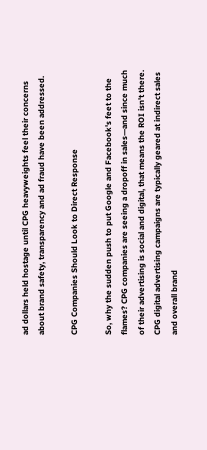ad dollars held hostage until CPG heavyweights feel their concerns about brand safety, transparency and ad fraud have been addressed.

CPG Companies Should Look to Direct Response

So, why the sudden push to put Google and Facebook's feet to the flames? CPG companies are seeing a dropoff in sales—and since much of their advertising is social and digital, that means the ROI isn't there. CPG digital advertising campaigns are typically geared at indirect sales and overall brand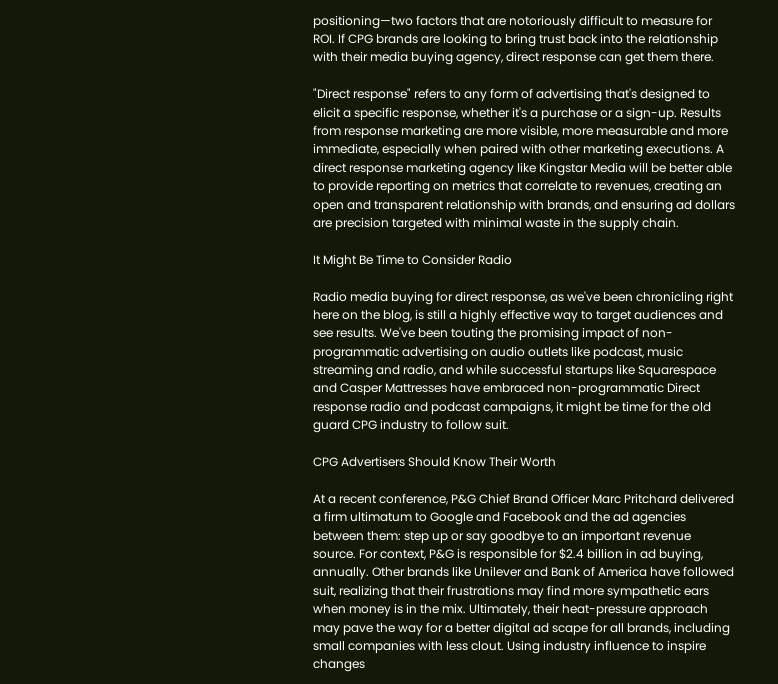positioning—two factors that are notoriously difficult to measure for ROI. If CPG brands are looking to bring trust back into the relationship with their media buying agency, direct response can get them there.

"Direct response" refers to any form of advertising that's designed to elicit a specific response, whether it's a purchase or a sign-up. Results from response marketing are more visible, more measurable and more immediate, especially when paired with other marketing executions. A direct response marketing agency like Kingstar Media will be better able to provide reporting on metrics that correlate to revenues, creating an open and transparent relationship with brands, and ensuring ad dollars are precision targeted with minimal waste in the supply chain.

It Might Be Time to Consider Radio

Radio media buying for direct response, as we've been chronicling right here on the blog, is still a highly effective way to target audiences and see results. We've been touting the promising impact of non-programmatic advertising on audio outlets like podcast, music streaming and radio, and while successful startups like Squarespace and Casper Mattresses have embraced non-programmatic Direct response radio and podcast campaigns, it might be time for the old guard CPG industry to follow suit.

CPG Advertisers Should Know Their Worth

At a recent conference, P&G Chief Brand Officer Marc Pritchard delivered a firm ultimatum to Google and Facebook and the ad agencies between them: step up or say goodbye to an important revenue source. For context, P&G is responsible for $2.4 billion in ad buying, annually. Other brands like Unilever and Bank of America have followed suit, realizing that their frustrations may find more sympathetic ears when money is in the mix. Ultimately, their heat-pressure approach may pave the way for a better digital ad scape for all brands, including small companies with less clout. Using industry influence to inspire changes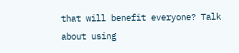that will benefit everyone? Talk about using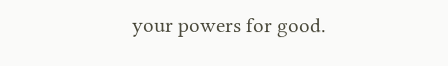your powers for good.